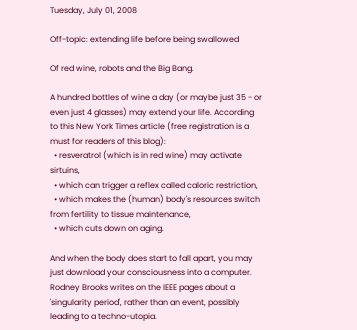Tuesday, July 01, 2008

Off-topic: extending life before being swallowed

Of red wine, robots and the Big Bang.

A hundred bottles of wine a day (or maybe just 35 - or even just 4 glasses) may extend your life. According to this New York Times article (free registration is a must for readers of this blog):
  • resveratrol (which is in red wine) may activate sirtuins,
  • which can trigger a reflex called caloric restriction,
  • which makes the (human) body's resources switch from fertility to tissue maintenance,
  • which cuts down on aging.

And when the body does start to fall apart, you may just download your consciousness into a computer. Rodney Brooks writes on the IEEE pages about a 'singularity period', rather than an event, possibly leading to a techno-utopia.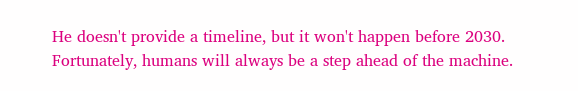He doesn't provide a timeline, but it won't happen before 2030. Fortunately, humans will always be a step ahead of the machine.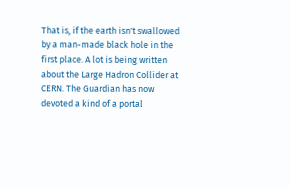That is, if the earth isn't swallowed by a man-made black hole in the first place. A lot is being written about the Large Hadron Collider at CERN. The Guardian has now devoted a kind of a portal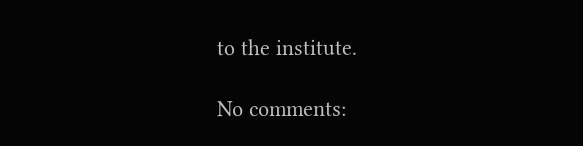to the institute.

No comments: